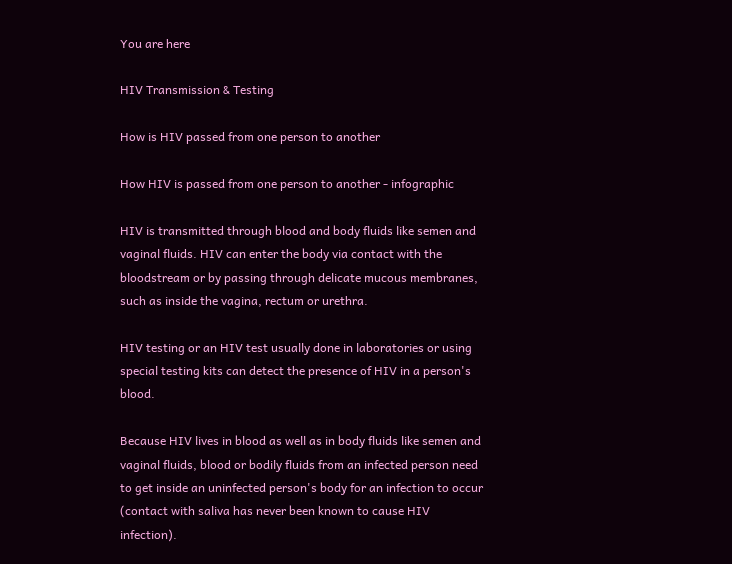You are here

HIV Transmission & Testing

How is HIV passed from one person to another

How HIV is passed from one person to another - infographic

HIV is transmitted through blood and body fluids like semen and vaginal fluids. HIV can enter the body via contact with the bloodstream or by passing through delicate mucous membranes, such as inside the vagina, rectum or urethra.

HIV testing or an HIV test usually done in laboratories or using special testing kits can detect the presence of HIV in a person's blood.

Because HIV lives in blood as well as in body fluids like semen and vaginal fluids, blood or bodily fluids from an infected person need to get inside an uninfected person's body for an infection to occur (contact with saliva has never been known to cause HIV infection).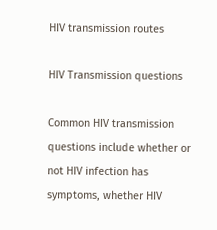HIV transmission routes

HIV Transmission questions

Common HIV transmission questions include whether or not HIV infection has symptoms, whether HIV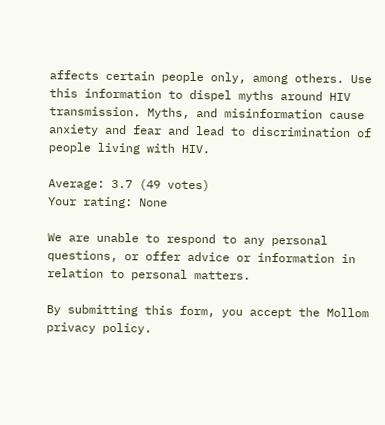affects certain people only, among others. Use this information to dispel myths around HIV transmission. Myths, and misinformation cause anxiety and fear and lead to discrimination of people living with HIV.

Average: 3.7 (49 votes)
Your rating: None

We are unable to respond to any personal questions, or offer advice or information in relation to personal matters.

By submitting this form, you accept the Mollom privacy policy.